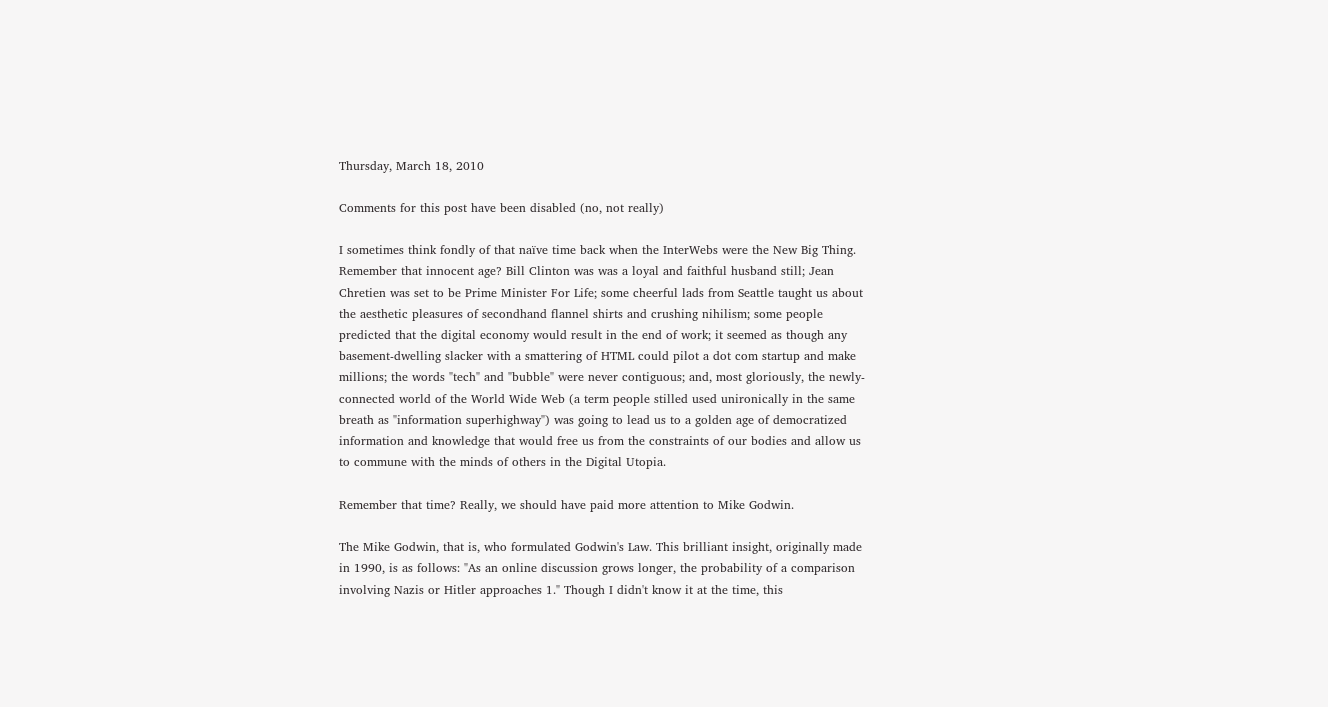Thursday, March 18, 2010

Comments for this post have been disabled (no, not really)

I sometimes think fondly of that naïve time back when the InterWebs were the New Big Thing. Remember that innocent age? Bill Clinton was was a loyal and faithful husband still; Jean Chretien was set to be Prime Minister For Life; some cheerful lads from Seattle taught us about the aesthetic pleasures of secondhand flannel shirts and crushing nihilism; some people predicted that the digital economy would result in the end of work; it seemed as though any basement-dwelling slacker with a smattering of HTML could pilot a dot com startup and make millions; the words "tech" and "bubble" were never contiguous; and, most gloriously, the newly-connected world of the World Wide Web (a term people stilled used unironically in the same breath as "information superhighway") was going to lead us to a golden age of democratized information and knowledge that would free us from the constraints of our bodies and allow us to commune with the minds of others in the Digital Utopia.

Remember that time? Really, we should have paid more attention to Mike Godwin.

The Mike Godwin, that is, who formulated Godwin's Law. This brilliant insight, originally made in 1990, is as follows: "As an online discussion grows longer, the probability of a comparison involving Nazis or Hitler approaches 1." Though I didn't know it at the time, this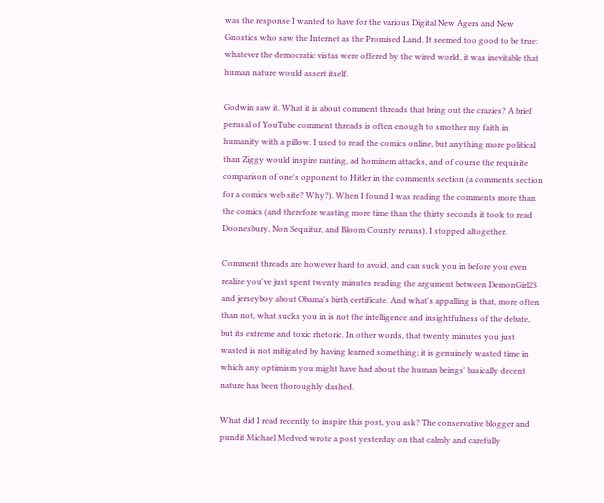was the response I wanted to have for the various Digital New Agers and New Gnostics who saw the Internet as the Promised Land. It seemed too good to be true: whatever the democratic vistas were offered by the wired world, it was inevitable that human nature would assert itself.

Godwin saw it. What it is about comment threads that bring out the crazies? A brief perusal of YouTube comment threads is often enough to smother my faith in humanity with a pillow. I used to read the comics online, but anything more political than Ziggy would inspire ranting, ad hominem attacks, and of course the requisite comparison of one's opponent to Hitler in the comments section (a comments section for a comics web site? Why?). When I found I was reading the comments more than the comics (and therefore wasting more time than the thirty seconds it took to read Doonesbury, Non Sequitur, and Bloom County reruns), I stopped altogether.

Comment threads are however hard to avoid, and can suck you in before you even realize you've just spent twenty minutes reading the argument between DemonGirl23 and jerseyboy about Obama's birth certificate. And what's appalling is that, more often than not, what sucks you in is not the intelligence and insightfulness of the debate, but its extreme and toxic rhetoric. In other words, that twenty minutes you just wasted is not mitigated by having learned something; it is genuinely wasted time in which any optimism you might have had about the human beings' basically decent nature has been thoroughly dashed.

What did I read recently to inspire this post, you ask? The conservative blogger and pundit Michael Medved wrote a post yesterday on that calmly and carefully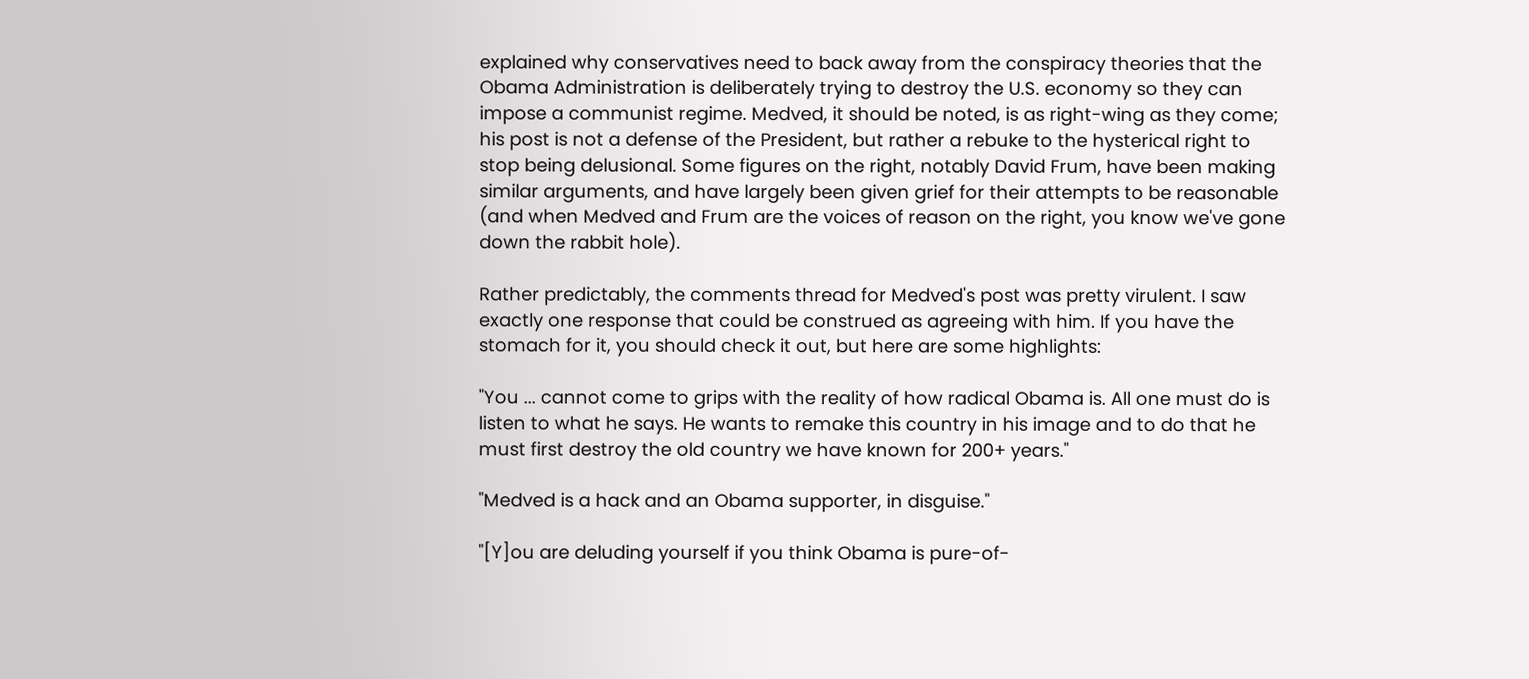explained why conservatives need to back away from the conspiracy theories that the Obama Administration is deliberately trying to destroy the U.S. economy so they can impose a communist regime. Medved, it should be noted, is as right-wing as they come; his post is not a defense of the President, but rather a rebuke to the hysterical right to stop being delusional. Some figures on the right, notably David Frum, have been making similar arguments, and have largely been given grief for their attempts to be reasonable (and when Medved and Frum are the voices of reason on the right, you know we've gone down the rabbit hole).

Rather predictably, the comments thread for Medved's post was pretty virulent. I saw exactly one response that could be construed as agreeing with him. If you have the stomach for it, you should check it out, but here are some highlights:

"You ... cannot come to grips with the reality of how radical Obama is. All one must do is listen to what he says. He wants to remake this country in his image and to do that he must first destroy the old country we have known for 200+ years."

"Medved is a hack and an Obama supporter, in disguise."

"[Y]ou are deluding yourself if you think Obama is pure-of-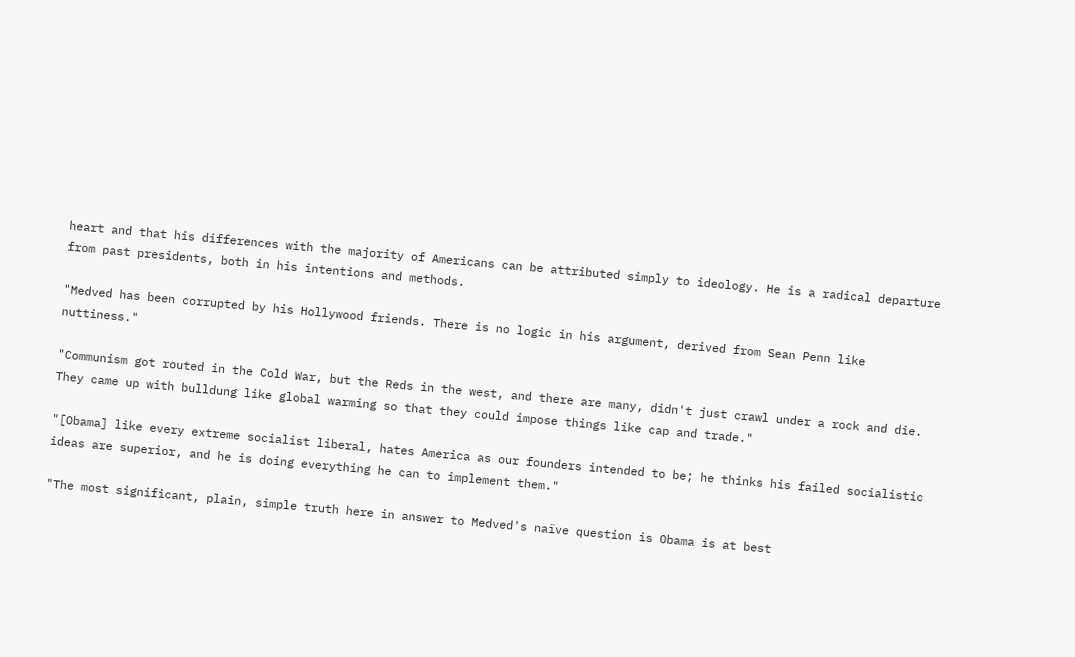heart and that his differences with the majority of Americans can be attributed simply to ideology. He is a radical departure from past presidents, both in his intentions and methods.

"Medved has been corrupted by his Hollywood friends. There is no logic in his argument, derived from Sean Penn like nuttiness."

"Communism got routed in the Cold War, but the Reds in the west, and there are many, didn't just crawl under a rock and die. They came up with bulldung like global warming so that they could impose things like cap and trade."

"[Obama] like every extreme socialist liberal, hates America as our founders intended to be; he thinks his failed socialistic ideas are superior, and he is doing everything he can to implement them."

"The most significant, plain, simple truth here in answer to Medved's naïve question is Obama is at best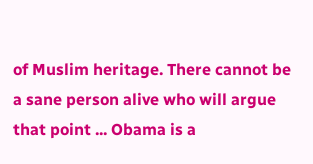of Muslim heritage. There cannot be a sane person alive who will argue that point ... Obama is a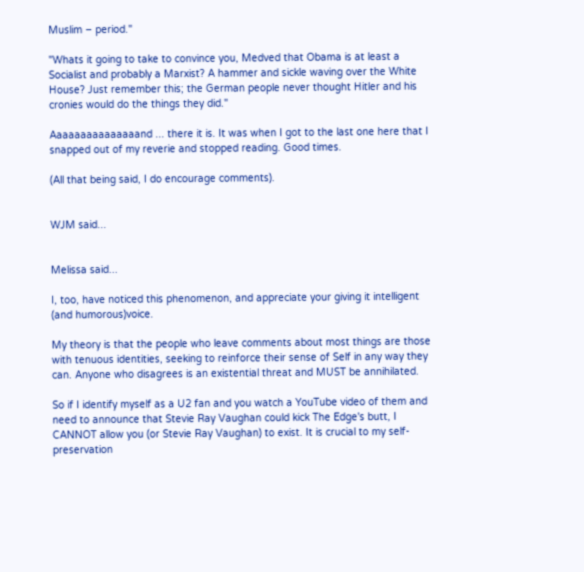Muslim – period."

"Whats it going to take to convince you, Medved that Obama is at least a Socialist and probably a Marxist? A hammer and sickle waving over the White House? Just remember this; the German people never thought Hitler and his cronies would do the things they did."

Aaaaaaaaaaaaaaand ... there it is. It was when I got to the last one here that I snapped out of my reverie and stopped reading. Good times.

(All that being said, I do encourage comments).


WJM said...


Melissa said...

I, too, have noticed this phenomenon, and appreciate your giving it intelligent (and humorous)voice.

My theory is that the people who leave comments about most things are those with tenuous identities, seeking to reinforce their sense of Self in any way they can. Anyone who disagrees is an existential threat and MUST be annihilated.

So if I identify myself as a U2 fan and you watch a YouTube video of them and need to announce that Stevie Ray Vaughan could kick The Edge's butt, I CANNOT allow you (or Stevie Ray Vaughan) to exist. It is crucial to my self-preservation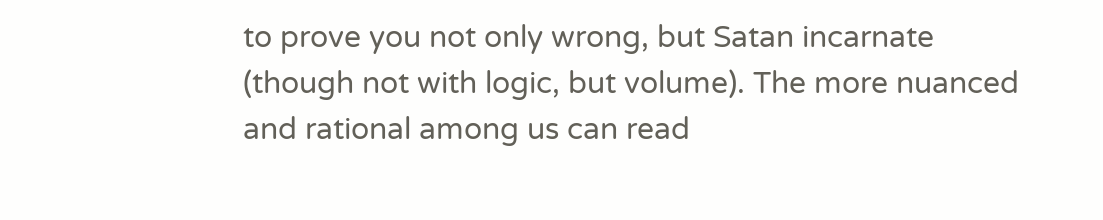to prove you not only wrong, but Satan incarnate (though not with logic, but volume). The more nuanced and rational among us can read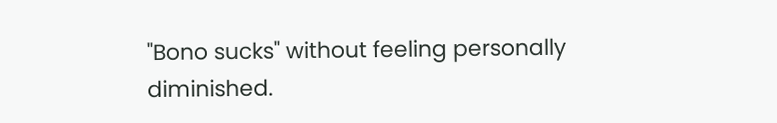"Bono sucks" without feeling personally diminished.